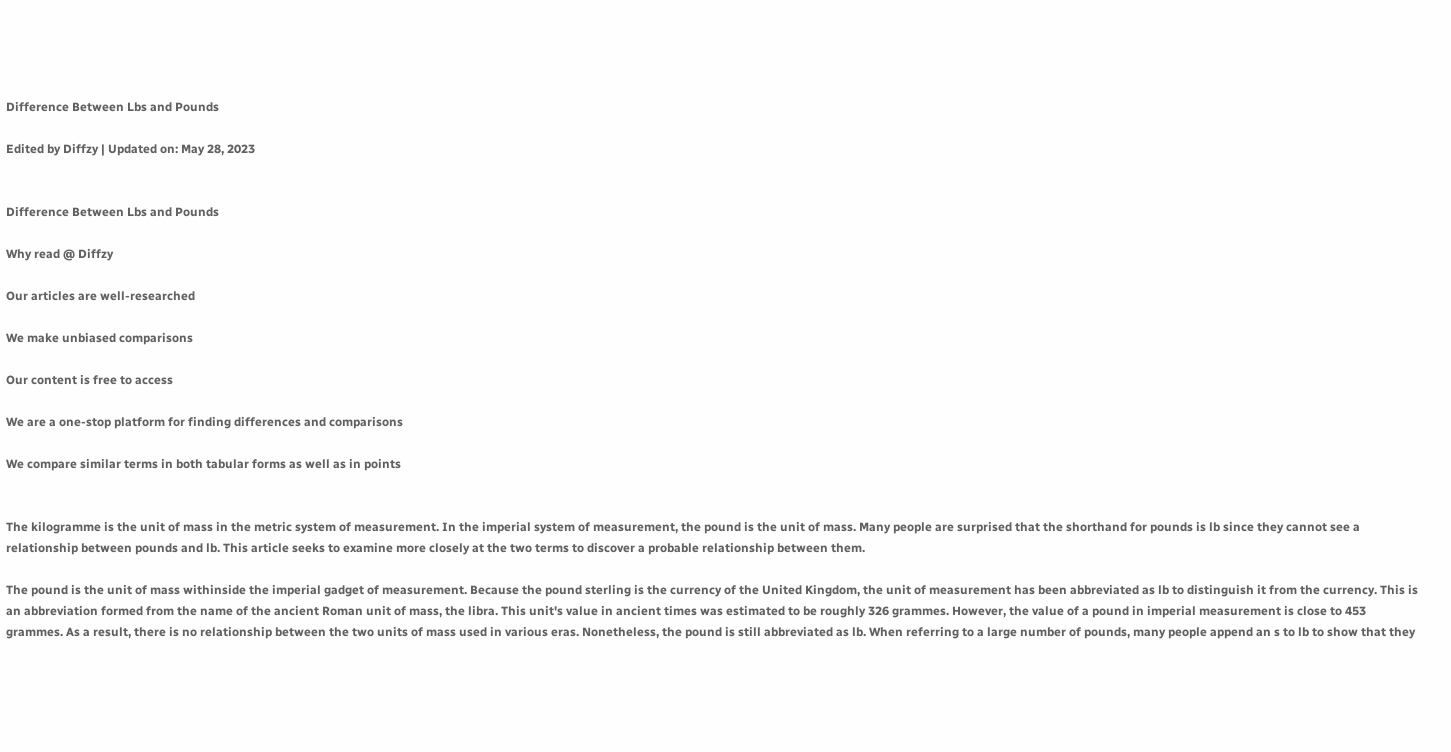Difference Between Lbs and Pounds

Edited by Diffzy | Updated on: May 28, 2023


Difference Between Lbs and Pounds

Why read @ Diffzy

Our articles are well-researched

We make unbiased comparisons

Our content is free to access

We are a one-stop platform for finding differences and comparisons

We compare similar terms in both tabular forms as well as in points


The kilogramme is the unit of mass in the metric system of measurement. In the imperial system of measurement, the pound is the unit of mass. Many people are surprised that the shorthand for pounds is lb since they cannot see a relationship between pounds and lb. This article seeks to examine more closely at the two terms to discover a probable relationship between them.

The pound is the unit of mass withinside the imperial gadget of measurement. Because the pound sterling is the currency of the United Kingdom, the unit of measurement has been abbreviated as lb to distinguish it from the currency. This is an abbreviation formed from the name of the ancient Roman unit of mass, the libra. This unit's value in ancient times was estimated to be roughly 326 grammes. However, the value of a pound in imperial measurement is close to 453 grammes. As a result, there is no relationship between the two units of mass used in various eras. Nonetheless, the pound is still abbreviated as lb. When referring to a large number of pounds, many people append an s to lb to show that they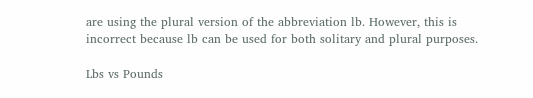are using the plural version of the abbreviation lb. However, this is incorrect because lb can be used for both solitary and plural purposes.

Lbs vs Pounds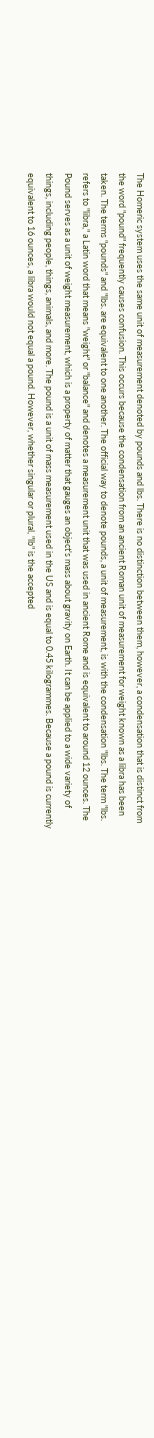The Homeric system uses the same unit of measurement denoted by pounds and lbs. There is no distinction between them, however, a condensation that is distinct from the word "pound" frequently causes confusion. This occurs because the condensation from an ancient Roman unit of measurement for weight known as a libra has been taken. The terms "pounds" and "lbs. are equivalent to one another. The official way to denote pounds, a unit of measurement, is with the condensation "lbs. The term "lbs. refers to "libra," a Latin word that means "weight" or "balance" and denotes a measurement unit that was used in ancient Rome and is equivalent to around 12 ounces. The Pound serves as a unit of weight measurement, which is a property of matter that gauges an object's mass about gravity on Earth. It can be applied to a wide variety of things, including people, things, animals, and more. The pound is a unit of mass measurement used in the US and is equal to 0.45 kilogrammes. Because a pound is currently equivalent to 16 ounces, a libra would not equal a pound. However, whether singular or plural, "lb" is the accepted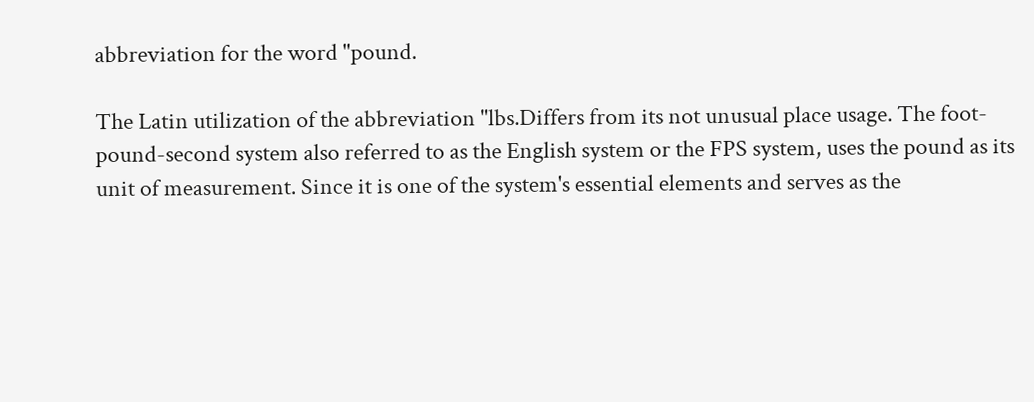abbreviation for the word "pound.

The Latin utilization of the abbreviation "lbs.Differs from its not unusual place usage. The foot-pound-second system also referred to as the English system or the FPS system, uses the pound as its unit of measurement. Since it is one of the system's essential elements and serves as the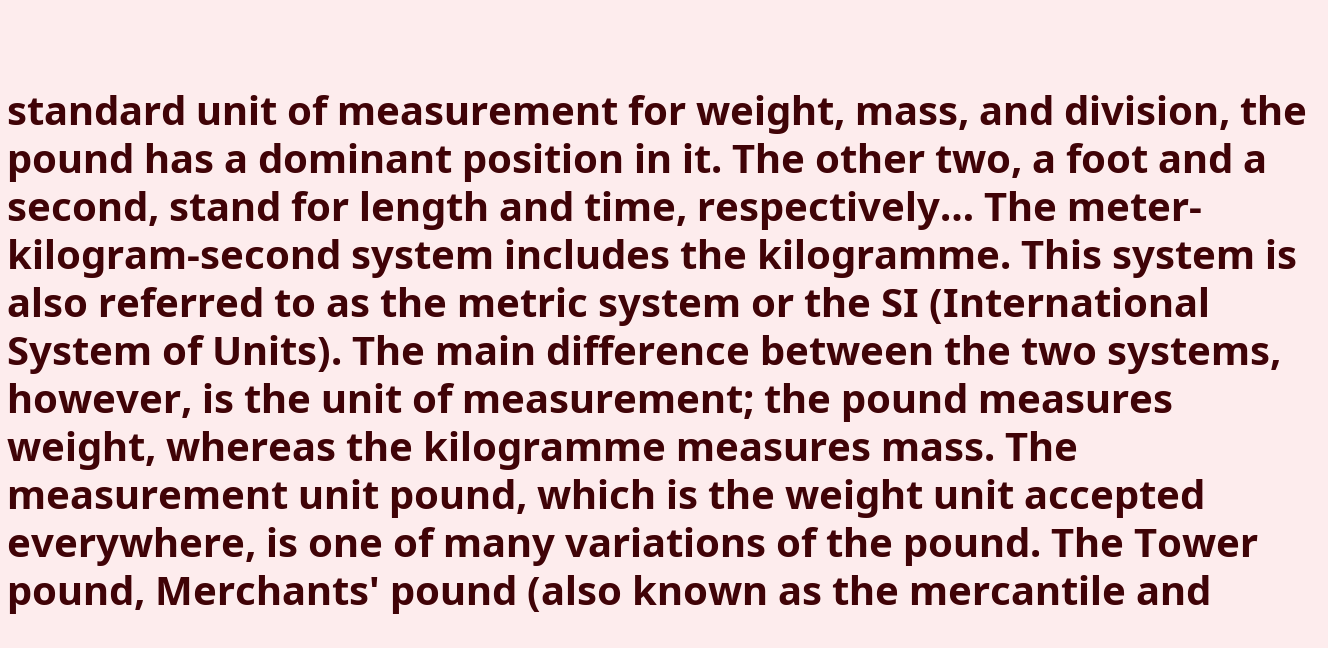standard unit of measurement for weight, mass, and division, the pound has a dominant position in it. The other two, a foot and a second, stand for length and time, respectively… The meter-kilogram-second system includes the kilogramme. This system is also referred to as the metric system or the SI (International System of Units). The main difference between the two systems, however, is the unit of measurement; the pound measures weight, whereas the kilogramme measures mass. The measurement unit pound, which is the weight unit accepted everywhere, is one of many variations of the pound. The Tower pound, Merchants' pound (also known as the mercantile and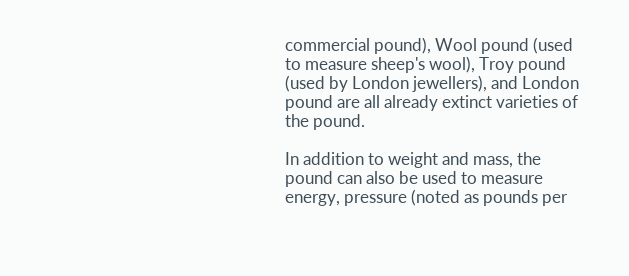commercial pound), Wool pound (used to measure sheep's wool), Troy pound (used by London jewellers), and London pound are all already extinct varieties of the pound.

In addition to weight and mass, the pound can also be used to measure energy, pressure (noted as pounds per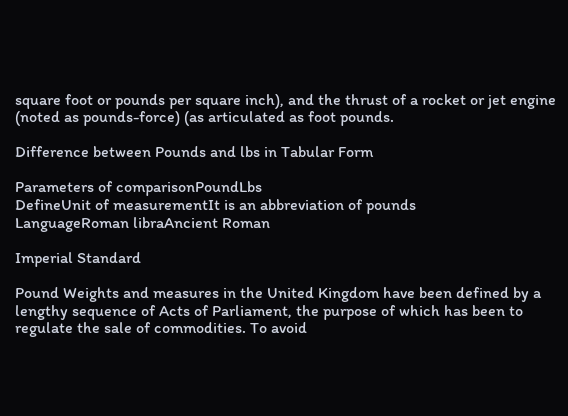square foot or pounds per square inch), and the thrust of a rocket or jet engine (noted as pounds-force) (as articulated as foot pounds.

Difference between Pounds and lbs in Tabular Form

Parameters of comparisonPoundLbs
DefineUnit of measurementIt is an abbreviation of pounds
LanguageRoman libraAncient Roman

Imperial Standard

Pound Weights and measures in the United Kingdom have been defined by a lengthy sequence of Acts of Parliament, the purpose of which has been to regulate the sale of commodities. To avoid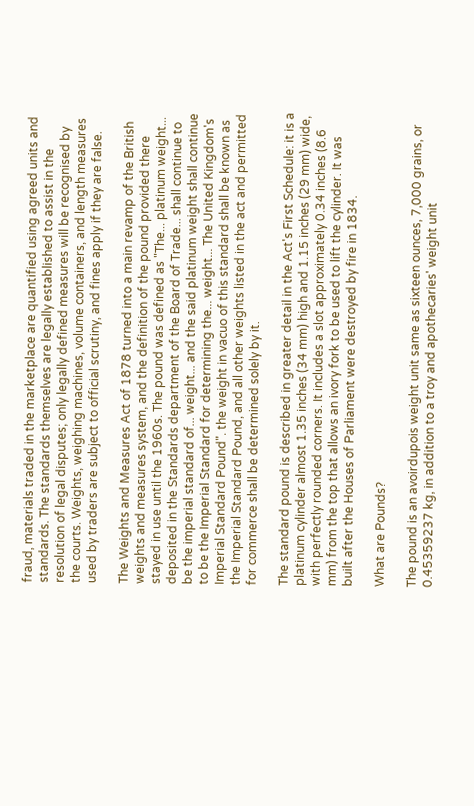fraud, materials traded in the marketplace are quantified using agreed units and standards. The standards themselves are legally established to assist in the resolution of legal disputes; only legally defined measures will be recognised by the courts. Weights, weighing machines, volume containers, and length measures used by traders are subject to official scrutiny, and fines apply if they are false.

The Weights and Measures Act of 1878 turned into a main revamp of the British weights and measures system, and the definition of the pound provided there stayed in use until the 1960s. The pound was defined as "The... platinum weight... deposited in the Standards department of the Board of Trade... shall continue to be the imperial standard of... weight... and the said platinum weight shall continue to be the Imperial Standard for determining the... weight... The United Kingdom's Imperial Standard Pound". the weight in vacuo of this standard shall be known as the Imperial Standard Pound, and all other weights listed in the act and permitted for commerce shall be determined solely by it.

The standard pound is described in greater detail in the Act's First Schedule: it is a platinum cylinder almost 1.35 inches (34 mm) high and 1.15 inches (29 mm) wide, with perfectly rounded corners. It includes a slot approximately 0.34 inches (8.6 mm) from the top that allows an ivory fork to be used to lift the cylinder. It was built after the Houses of Parliament were destroyed by fire in 1834.

What are Pounds?

The pound is an avoirdupois weight unit same as sixteen ounces, 7,000 grains, or 0.45359237 kg, in addition to a troy and apothecaries' weight unit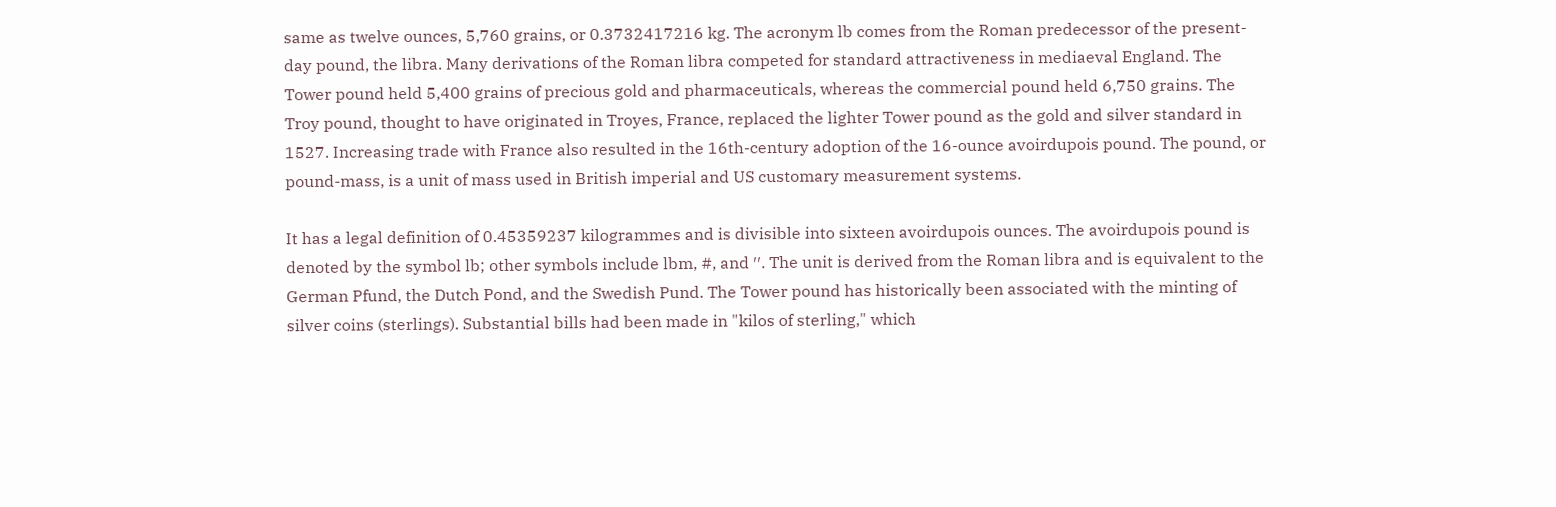same as twelve ounces, 5,760 grains, or 0.3732417216 kg. The acronym lb comes from the Roman predecessor of the present-day pound, the libra. Many derivations of the Roman libra competed for standard attractiveness in mediaeval England. The Tower pound held 5,400 grains of precious gold and pharmaceuticals, whereas the commercial pound held 6,750 grains. The Troy pound, thought to have originated in Troyes, France, replaced the lighter Tower pound as the gold and silver standard in 1527. Increasing trade with France also resulted in the 16th-century adoption of the 16-ounce avoirdupois pound. The pound, or pound-mass, is a unit of mass used in British imperial and US customary measurement systems.

It has a legal definition of 0.45359237 kilogrammes and is divisible into sixteen avoirdupois ounces. The avoirdupois pound is denoted by the symbol lb; other symbols include lbm, #, and ′′. The unit is derived from the Roman libra and is equivalent to the German Pfund, the Dutch Pond, and the Swedish Pund. The Tower pound has historically been associated with the minting of silver coins (sterlings). Substantial bills had been made in "kilos of sterling," which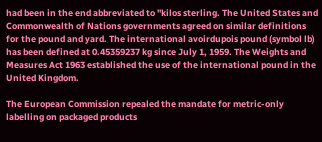had been in the end abbreviated to "kilos sterling. The United States and Commonwealth of Nations governments agreed on similar definitions for the pound and yard. The international avoirdupois pound (symbol lb) has been defined at 0.45359237 kg since July 1, 1959. The Weights and Measures Act 1963 established the use of the international pound in the United Kingdom.

The European Commission repealed the mandate for metric-only labelling on packaged products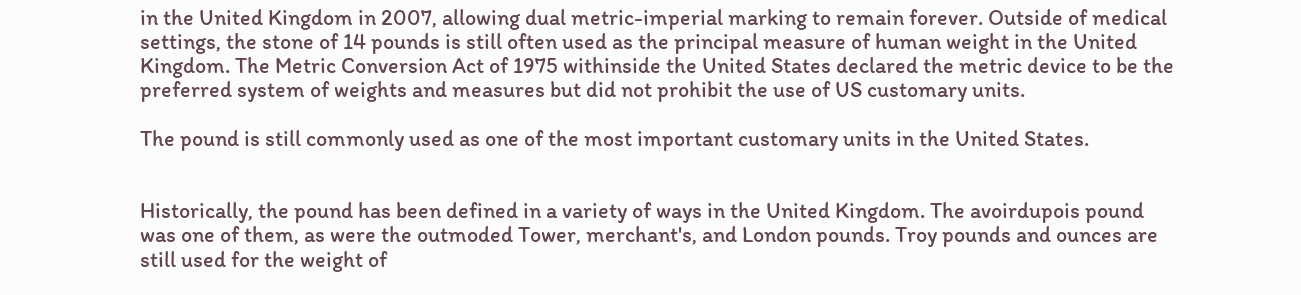in the United Kingdom in 2007, allowing dual metric-imperial marking to remain forever. Outside of medical settings, the stone of 14 pounds is still often used as the principal measure of human weight in the United Kingdom. The Metric Conversion Act of 1975 withinside the United States declared the metric device to be the preferred system of weights and measures but did not prohibit the use of US customary units.

The pound is still commonly used as one of the most important customary units in the United States.


Historically, the pound has been defined in a variety of ways in the United Kingdom. The avoirdupois pound was one of them, as were the outmoded Tower, merchant's, and London pounds. Troy pounds and ounces are still used for the weight of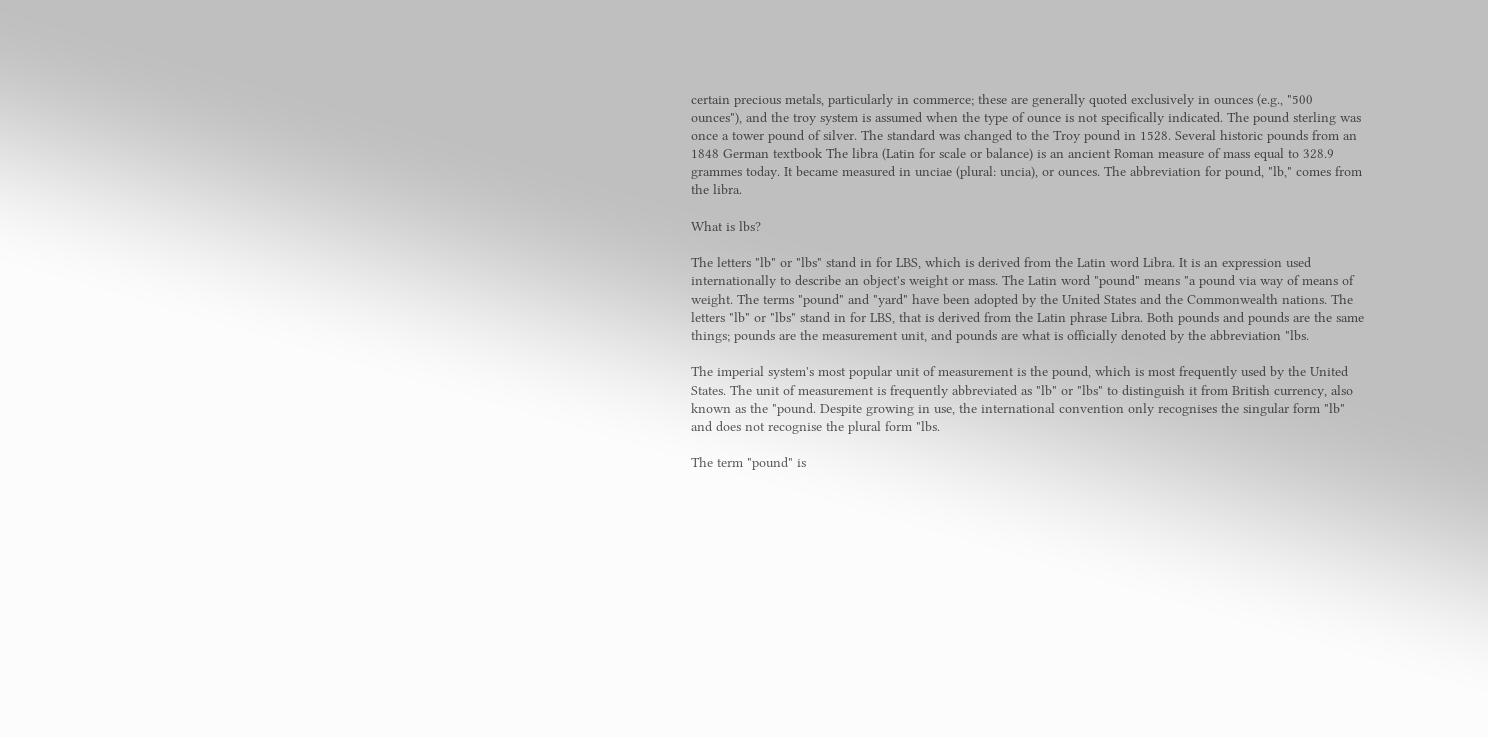certain precious metals, particularly in commerce; these are generally quoted exclusively in ounces (e.g., "500 ounces"), and the troy system is assumed when the type of ounce is not specifically indicated. The pound sterling was once a tower pound of silver. The standard was changed to the Troy pound in 1528. Several historic pounds from an 1848 German textbook The libra (Latin for scale or balance) is an ancient Roman measure of mass equal to 328.9 grammes today. It became measured in unciae (plural: uncia), or ounces. The abbreviation for pound, "lb," comes from the libra.

What is lbs?

The letters "lb" or "lbs" stand in for LBS, which is derived from the Latin word Libra. It is an expression used internationally to describe an object's weight or mass. The Latin word "pound" means "a pound via way of means of weight. The terms "pound" and "yard" have been adopted by the United States and the Commonwealth nations. The letters "lb" or "lbs" stand in for LBS, that is derived from the Latin phrase Libra. Both pounds and pounds are the same things; pounds are the measurement unit, and pounds are what is officially denoted by the abbreviation "lbs.

The imperial system's most popular unit of measurement is the pound, which is most frequently used by the United States. The unit of measurement is frequently abbreviated as "lb" or "lbs" to distinguish it from British currency, also known as the "pound. Despite growing in use, the international convention only recognises the singular form "lb" and does not recognise the plural form "lbs.

The term "pound" is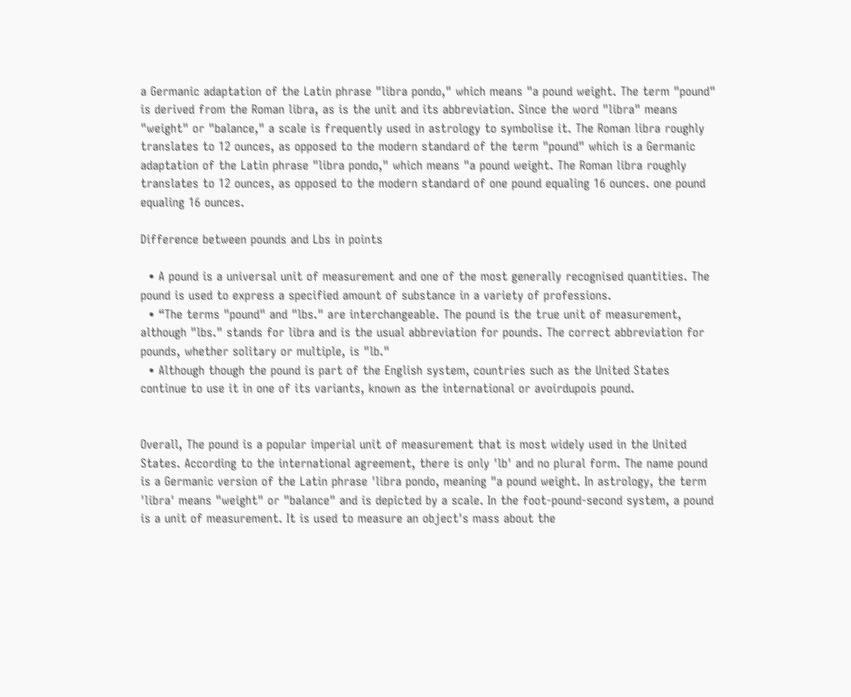a Germanic adaptation of the Latin phrase "libra pondo," which means "a pound weight. The term "pound" is derived from the Roman libra, as is the unit and its abbreviation. Since the word "libra" means "weight" or "balance," a scale is frequently used in astrology to symbolise it. The Roman libra roughly translates to 12 ounces, as opposed to the modern standard of the term "pound" which is a Germanic adaptation of the Latin phrase "libra pondo," which means "a pound weight. The Roman libra roughly translates to 12 ounces, as opposed to the modern standard of one pound equaling 16 ounces. one pound equaling 16 ounces.

Difference between pounds and Lbs in points

  • A pound is a universal unit of measurement and one of the most generally recognised quantities. The pound is used to express a specified amount of substance in a variety of professions.
  • “The terms "pound" and "lbs." are interchangeable. The pound is the true unit of measurement, although "lbs." stands for libra and is the usual abbreviation for pounds. The correct abbreviation for pounds, whether solitary or multiple, is "lb."
  • Although though the pound is part of the English system, countries such as the United States continue to use it in one of its variants, known as the international or avoirdupois pound.


Overall, The pound is a popular imperial unit of measurement that is most widely used in the United States. According to the international agreement, there is only 'lb' and no plural form. The name pound is a Germanic version of the Latin phrase 'libra pondo, meaning "a pound weight. In astrology, the term 'libra' means "weight" or "balance" and is depicted by a scale. In the foot-pound-second system, a pound is a unit of measurement. It is used to measure an object's mass about the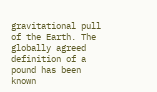gravitational pull of the Earth. The globally agreed definition of a pound has been known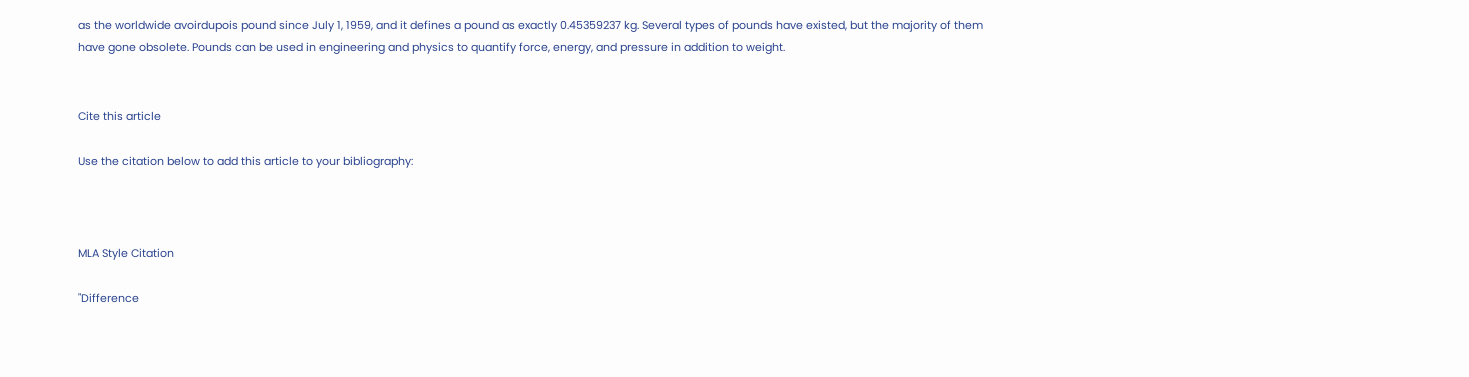as the worldwide avoirdupois pound since July 1, 1959, and it defines a pound as exactly 0.45359237 kg. Several types of pounds have existed, but the majority of them have gone obsolete. Pounds can be used in engineering and physics to quantify force, energy, and pressure in addition to weight.


Cite this article

Use the citation below to add this article to your bibliography:



MLA Style Citation

"Difference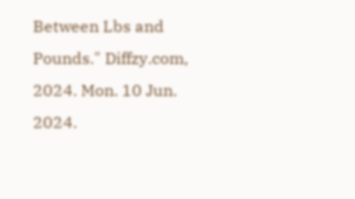Between Lbs and Pounds." Diffzy.com, 2024. Mon. 10 Jun. 2024.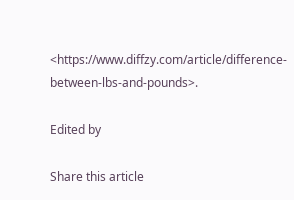<https://www.diffzy.com/article/difference-between-lbs-and-pounds>.

Edited by

Share this article